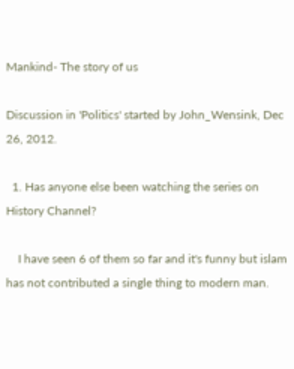Mankind- The story of us

Discussion in 'Politics' started by John_Wensink, Dec 26, 2012.

  1. Has anyone else been watching the series on History Channel?

    I have seen 6 of them so far and it's funny but islam has not contributed a single thing to modern man.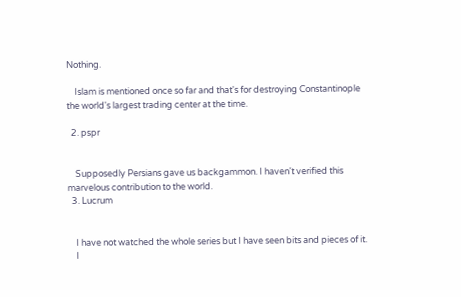Nothing.

    Islam is mentioned once so far and that's for destroying Constantinople the world's largest trading center at the time.

  2. pspr


    Supposedly Persians gave us backgammon. I haven't verified this marvelous contribution to the world.
  3. Lucrum


    I have not watched the whole series but I have seen bits and pieces of it.
    I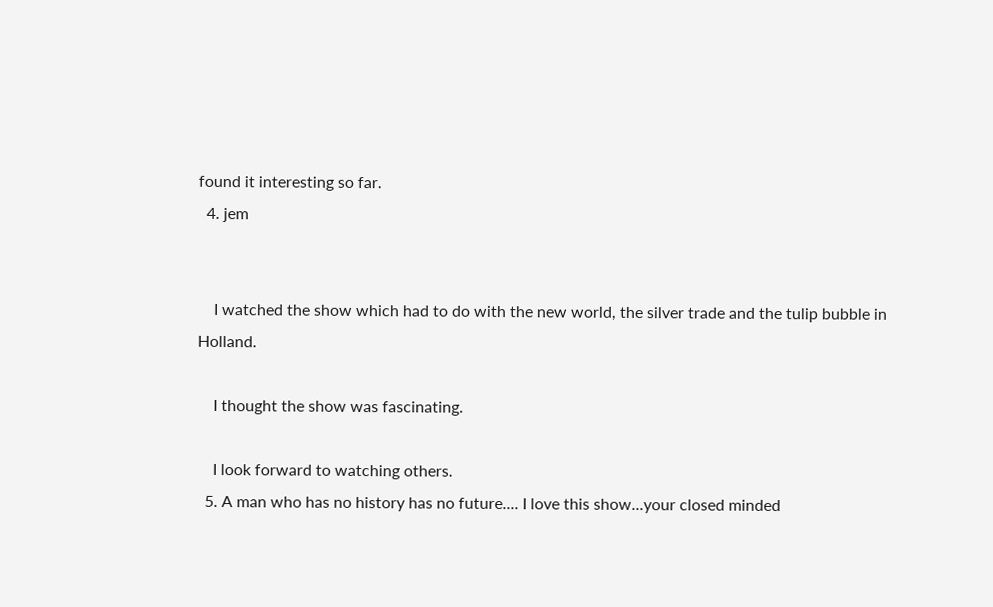found it interesting so far.
  4. jem


    I watched the show which had to do with the new world, the silver trade and the tulip bubble in Holland.

    I thought the show was fascinating.

    I look forward to watching others.
  5. A man who has no history has no future.... I love this show...your closed minded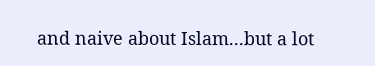and naive about Islam...but a lot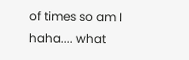of times so am I haha.... what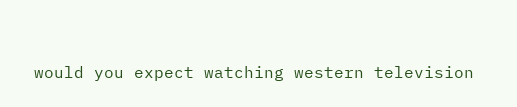would you expect watching western television